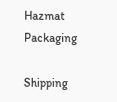Hazmat Packaging

Shipping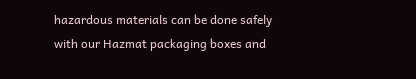hazardous materials can be done safely with our Hazmat packaging boxes and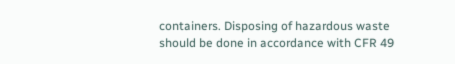containers. Disposing of hazardous waste should be done in accordance with CFR 49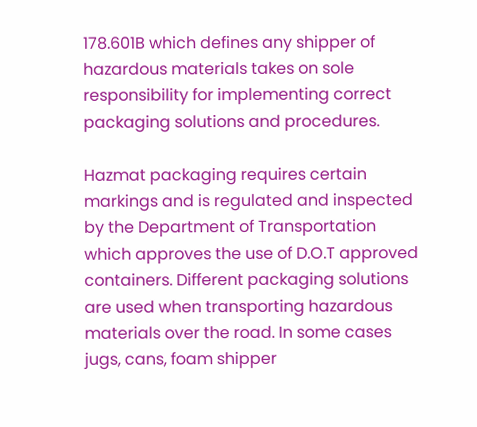178.601B which defines any shipper of hazardous materials takes on sole responsibility for implementing correct packaging solutions and procedures.

Hazmat packaging requires certain markings and is regulated and inspected by the Department of Transportation which approves the use of D.O.T approved containers. Different packaging solutions are used when transporting hazardous materials over the road. In some cases jugs, cans, foam shipper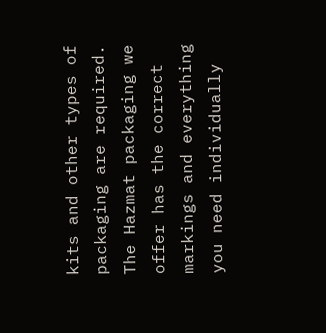kits and other types of packaging are required.
The Hazmat packaging we offer has the correct markings and everything you need individually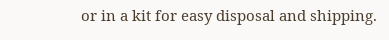or in a kit for easy disposal and shipping.